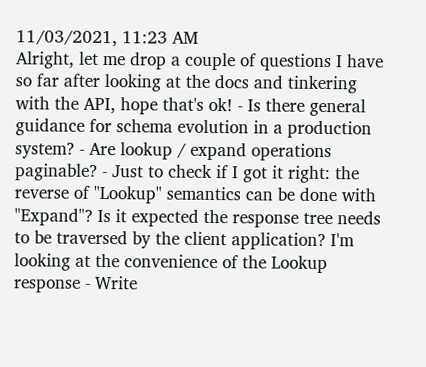11/03/2021, 11:23 AM
Alright, let me drop a couple of questions I have so far after looking at the docs and tinkering with the API, hope that's ok! - Is there general guidance for schema evolution in a production system? - Are lookup / expand operations paginable? - Just to check if I got it right: the reverse of "Lookup" semantics can be done with "Expand"? Is it expected the response tree needs to be traversed by the client application? I'm looking at the convenience of the Lookup response - Write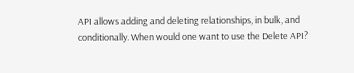API allows adding and deleting relationships, in bulk, and conditionally. When would one want to use the Delete API?